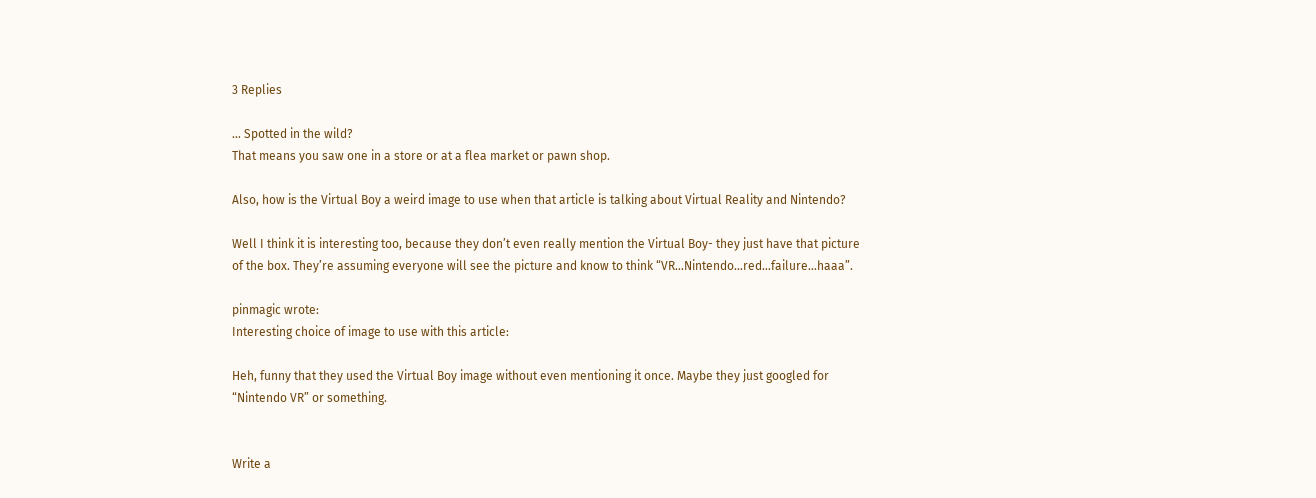3 Replies

… Spotted in the wild?
That means you saw one in a store or at a flea market or pawn shop.

Also, how is the Virtual Boy a weird image to use when that article is talking about Virtual Reality and Nintendo?

Well I think it is interesting too, because they don’t even really mention the Virtual Boy- they just have that picture of the box. They’re assuming everyone will see the picture and know to think “VR…Nintendo…red…failure…haaa”.

pinmagic wrote:
Interesting choice of image to use with this article:

Heh, funny that they used the Virtual Boy image without even mentioning it once. Maybe they just googled for “Nintendo VR” or something.


Write a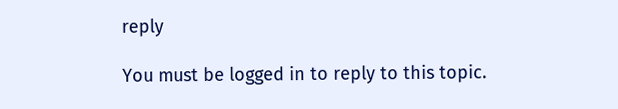reply

You must be logged in to reply to this topic.